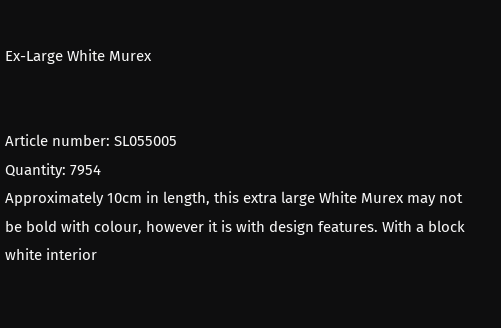Ex-Large White Murex


Article number: SL055005
Quantity: 7954
Approximately 10cm in length, this extra large White Murex may not be bold with colour, however it is with design features. With a block white interior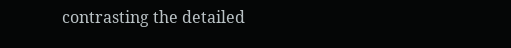contrasting the detailed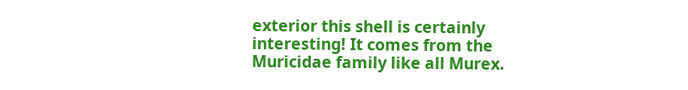exterior this shell is certainly interesting! It comes from the Muricidae family like all Murex.